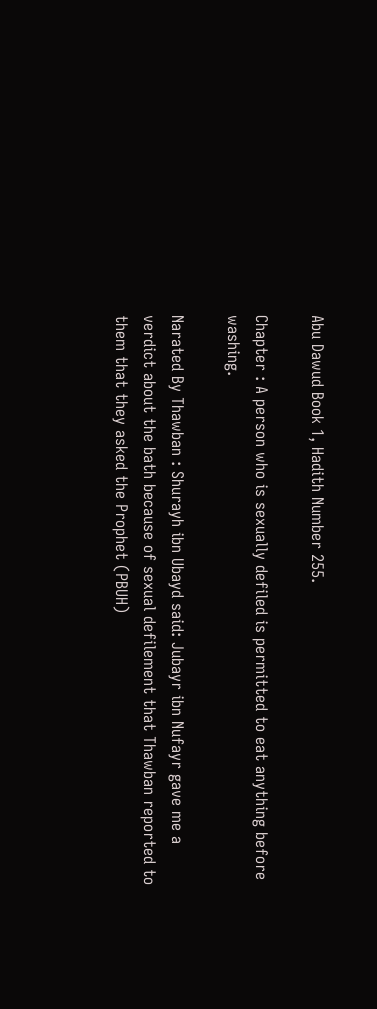Abu Dawud Book 1, Hadith Number 255.

Chapter : A person who is sexually defiled is permitted to eat anything before washing.

Narated By Thawban : Shurayh ibn Ubayd said: Jubayr ibn Nufayr gave me a verdict about the bath because of sexual defilement that Thawban reported to them that they asked the Prophet (PBUH)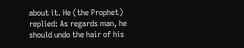about it. He (the Prophet) replied: As regards man, he should undo the hair of his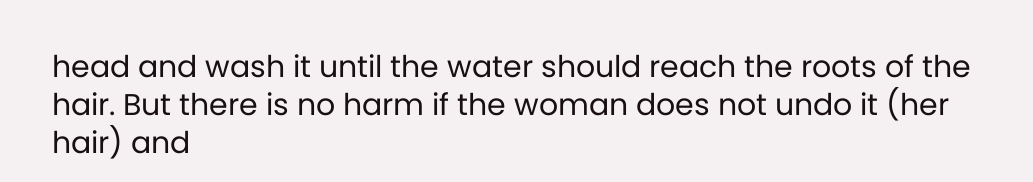head and wash it until the water should reach the roots of the hair. But there is no harm if the woman does not undo it (her hair) and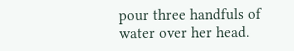pour three handfuls of water over her head.